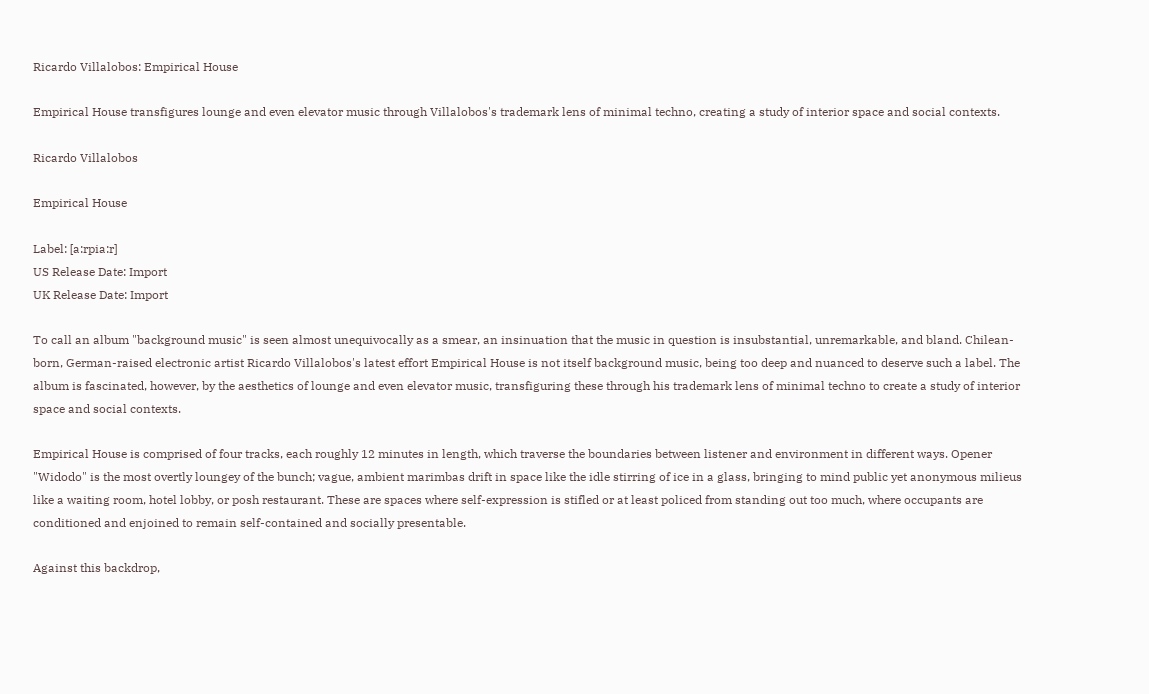Ricardo Villalobos: Empirical House

Empirical House transfigures lounge and even elevator music through Villalobos's trademark lens of minimal techno, creating a study of interior space and social contexts.

Ricardo Villalobos

Empirical House

Label: [a:rpia:r]
US Release Date: Import
UK Release Date: Import

To call an album "background music" is seen almost unequivocally as a smear, an insinuation that the music in question is insubstantial, unremarkable, and bland. Chilean-born, German-raised electronic artist Ricardo Villalobos's latest effort Empirical House is not itself background music, being too deep and nuanced to deserve such a label. The album is fascinated, however, by the aesthetics of lounge and even elevator music, transfiguring these through his trademark lens of minimal techno to create a study of interior space and social contexts.

Empirical House is comprised of four tracks, each roughly 12 minutes in length, which traverse the boundaries between listener and environment in different ways. Opener "Widodo" is the most overtly loungey of the bunch; vague, ambient marimbas drift in space like the idle stirring of ice in a glass, bringing to mind public yet anonymous milieus like a waiting room, hotel lobby, or posh restaurant. These are spaces where self-expression is stifled or at least policed from standing out too much, where occupants are conditioned and enjoined to remain self-contained and socially presentable.

Against this backdrop,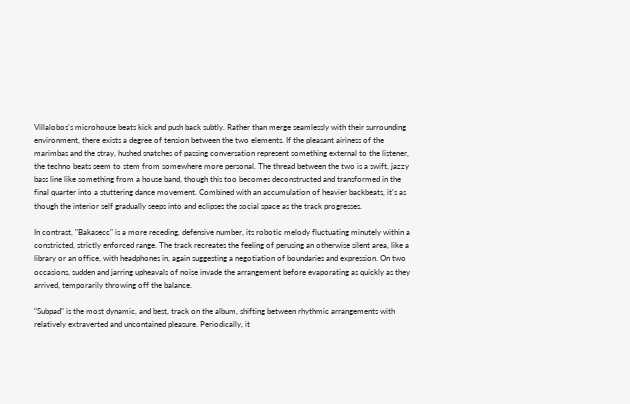Villalobos's microhouse beats kick and push back subtly. Rather than merge seamlessly with their surrounding environment, there exists a degree of tension between the two elements. If the pleasant airiness of the marimbas and the stray, hushed snatches of passing conversation represent something external to the listener, the techno beats seem to stem from somewhere more personal. The thread between the two is a swift, jazzy bass line like something from a house band, though this too becomes deconstructed and transformed in the final quarter into a stuttering dance movement. Combined with an accumulation of heavier backbeats, it's as though the interior self gradually seeps into and eclipses the social space as the track progresses.

In contrast, "Bakasecc" is a more receding, defensive number, its robotic melody fluctuating minutely within a constricted, strictly enforced range. The track recreates the feeling of perusing an otherwise silent area, like a library or an office, with headphones in, again suggesting a negotiation of boundaries and expression. On two occasions, sudden and jarring upheavals of noise invade the arrangement before evaporating as quickly as they arrived, temporarily throwing off the balance.

"Subpad" is the most dynamic, and best, track on the album, shifting between rhythmic arrangements with relatively extraverted and uncontained pleasure. Periodically, it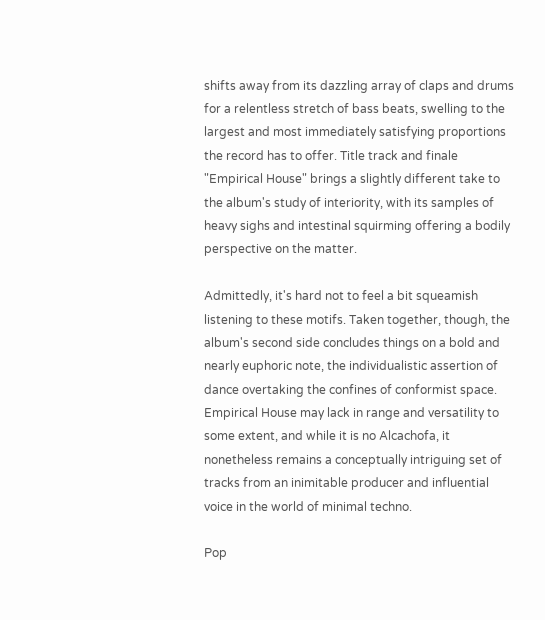shifts away from its dazzling array of claps and drums for a relentless stretch of bass beats, swelling to the largest and most immediately satisfying proportions the record has to offer. Title track and finale "Empirical House" brings a slightly different take to the album's study of interiority, with its samples of heavy sighs and intestinal squirming offering a bodily perspective on the matter.

Admittedly, it's hard not to feel a bit squeamish listening to these motifs. Taken together, though, the album's second side concludes things on a bold and nearly euphoric note, the individualistic assertion of dance overtaking the confines of conformist space. Empirical House may lack in range and versatility to some extent, and while it is no Alcachofa, it nonetheless remains a conceptually intriguing set of tracks from an inimitable producer and influential voice in the world of minimal techno.

Pop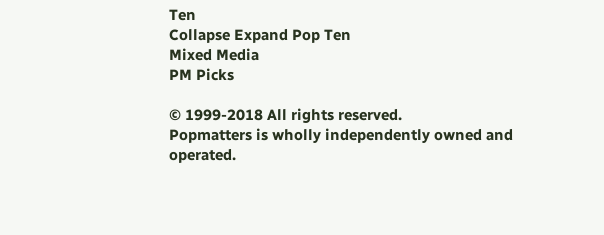Ten
Collapse Expand Pop Ten
Mixed Media
PM Picks

© 1999-2018 All rights reserved.
Popmatters is wholly independently owned and operated.